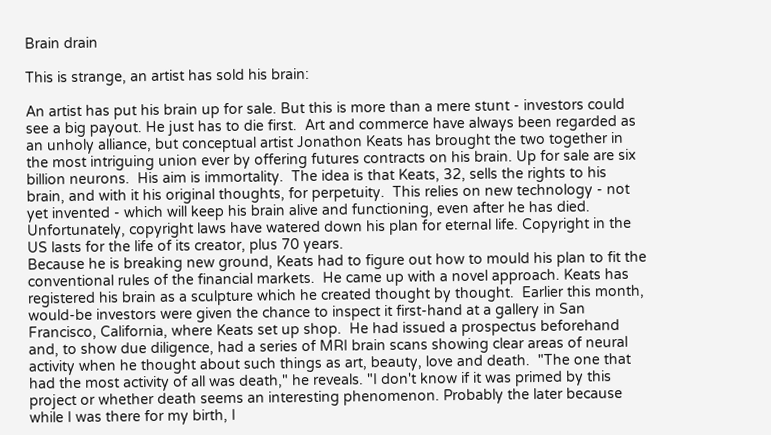Brain drain

This is strange, an artist has sold his brain:

An artist has put his brain up for sale. But this is more than a mere stunt - investors could see a big payout. He just has to die first.  Art and commerce have always been regarded as an unholy alliance, but conceptual artist Jonathon Keats has brought the two together in the most intriguing union ever by offering futures contracts on his brain. Up for sale are six billion neurons.  His aim is immortality.  The idea is that Keats, 32, sells the rights to his brain, and with it his original thoughts, for perpetuity.  This relies on new technology - not yet invented - which will keep his brain alive and functioning, even after he has died.  Unfortunately, copyright laws have watered down his plan for eternal life. Copyright in the US lasts for the life of its creator, plus 70 years.
Because he is breaking new ground, Keats had to figure out how to mould his plan to fit the conventional rules of the financial markets.  He came up with a novel approach. Keats has registered his brain as a sculpture which he created thought by thought.  Earlier this month, would-be investors were given the chance to inspect it first-hand at a gallery in San Francisco, California, where Keats set up shop.  He had issued a prospectus beforehand and, to show due diligence, had a series of MRI brain scans showing clear areas of neural activity when he thought about such things as art, beauty, love and death.  "The one that had the most activity of all was death," he reveals. "I don't know if it was primed by this project or whether death seems an interesting phenomenon. Probably the later because while I was there for my birth, I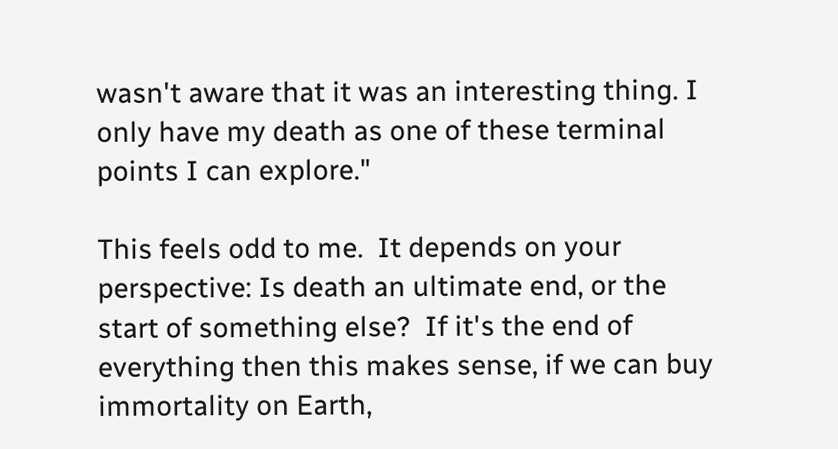wasn't aware that it was an interesting thing. I only have my death as one of these terminal points I can explore."

This feels odd to me.  It depends on your perspective: Is death an ultimate end, or the start of something else?  If it's the end of everything then this makes sense, if we can buy immortality on Earth,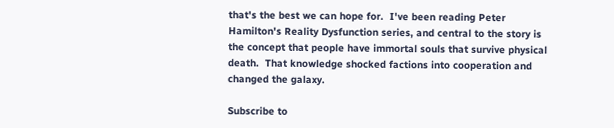that's the best we can hope for.  I've been reading Peter Hamilton's Reality Dysfunction series, and central to the story is the concept that people have immortal souls that survive physical death.  That knowledge shocked factions into cooperation and changed the galaxy.

Subscribe to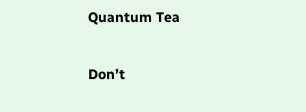Quantum Tea

Don’t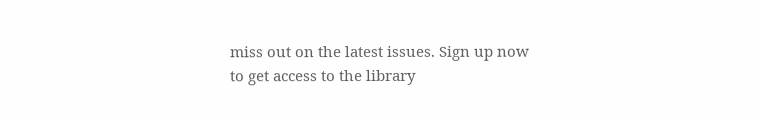miss out on the latest issues. Sign up now to get access to the library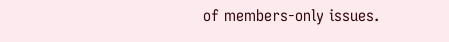of members-only issues.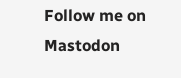Follow me on Mastodon